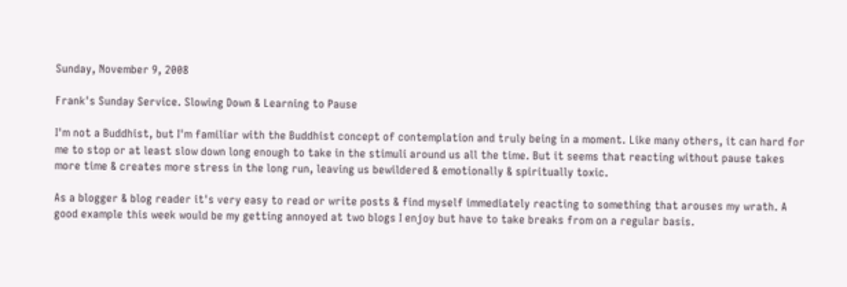Sunday, November 9, 2008

Frank's Sunday Service. Slowing Down & Learning to Pause

I'm not a Buddhist, but I'm familiar with the Buddhist concept of contemplation and truly being in a moment. Like many others, it can hard for me to stop or at least slow down long enough to take in the stimuli around us all the time. But it seems that reacting without pause takes more time & creates more stress in the long run, leaving us bewildered & emotionally & spiritually toxic.

As a blogger & blog reader it's very easy to read or write posts & find myself immediately reacting to something that arouses my wrath. A good example this week would be my getting annoyed at two blogs I enjoy but have to take breaks from on a regular basis.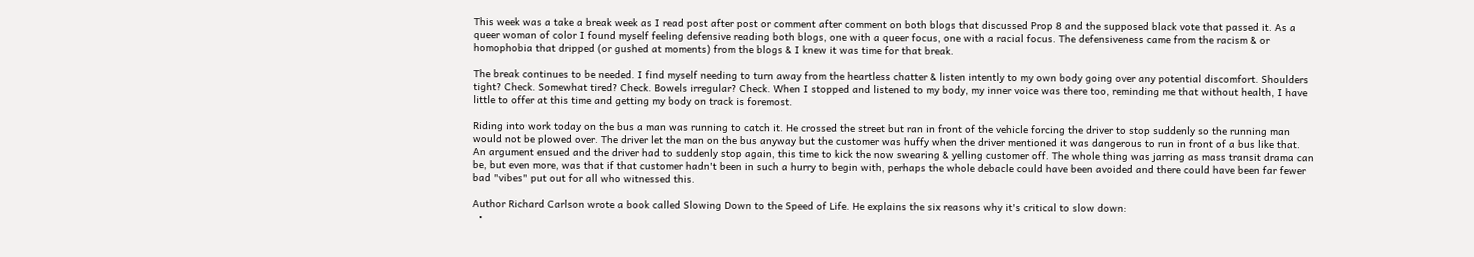This week was a take a break week as I read post after post or comment after comment on both blogs that discussed Prop 8 and the supposed black vote that passed it. As a queer woman of color I found myself feeling defensive reading both blogs, one with a queer focus, one with a racial focus. The defensiveness came from the racism & or homophobia that dripped (or gushed at moments) from the blogs & I knew it was time for that break.

The break continues to be needed. I find myself needing to turn away from the heartless chatter & listen intently to my own body going over any potential discomfort. Shoulders tight? Check. Somewhat tired? Check. Bowels irregular? Check. When I stopped and listened to my body, my inner voice was there too, reminding me that without health, I have little to offer at this time and getting my body on track is foremost.

Riding into work today on the bus a man was running to catch it. He crossed the street but ran in front of the vehicle forcing the driver to stop suddenly so the running man would not be plowed over. The driver let the man on the bus anyway but the customer was huffy when the driver mentioned it was dangerous to run in front of a bus like that. An argument ensued and the driver had to suddenly stop again, this time to kick the now swearing & yelling customer off. The whole thing was jarring as mass transit drama can be, but even more, was that if that customer hadn't been in such a hurry to begin with, perhaps the whole debacle could have been avoided and there could have been far fewer bad "vibes" put out for all who witnessed this.

Author Richard Carlson wrote a book called Slowing Down to the Speed of Life. He explains the six reasons why it's critical to slow down:
  •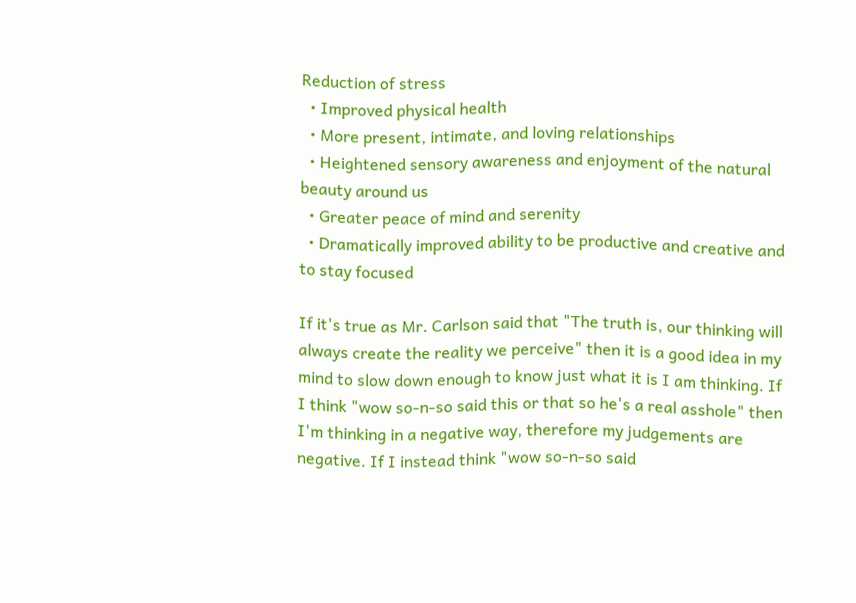Reduction of stress
  • Improved physical health
  • More present, intimate, and loving relationships
  • Heightened sensory awareness and enjoyment of the natural beauty around us
  • Greater peace of mind and serenity
  • Dramatically improved ability to be productive and creative and to stay focused

If it's true as Mr. Carlson said that "The truth is, our thinking will always create the reality we perceive" then it is a good idea in my mind to slow down enough to know just what it is I am thinking. If I think "wow so-n-so said this or that so he's a real asshole" then I'm thinking in a negative way, therefore my judgements are negative. If I instead think "wow so-n-so said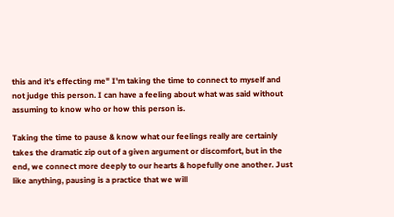this and it's effecting me" I'm taking the time to connect to myself and not judge this person. I can have a feeling about what was said without assuming to know who or how this person is.

Taking the time to pause & know what our feelings really are certainly takes the dramatic zip out of a given argument or discomfort, but in the end, we connect more deeply to our hearts & hopefully one another. Just like anything, pausing is a practice that we will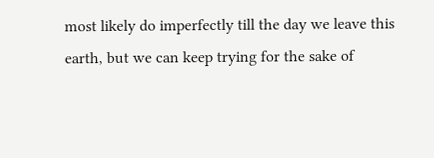most likely do imperfectly till the day we leave this earth, but we can keep trying for the sake of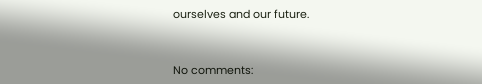ourselves and our future.


No comments: